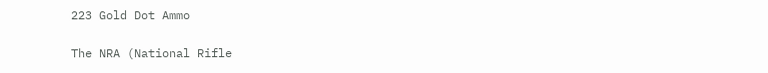223 Gold Dot Ammo

The NRA (National Rifle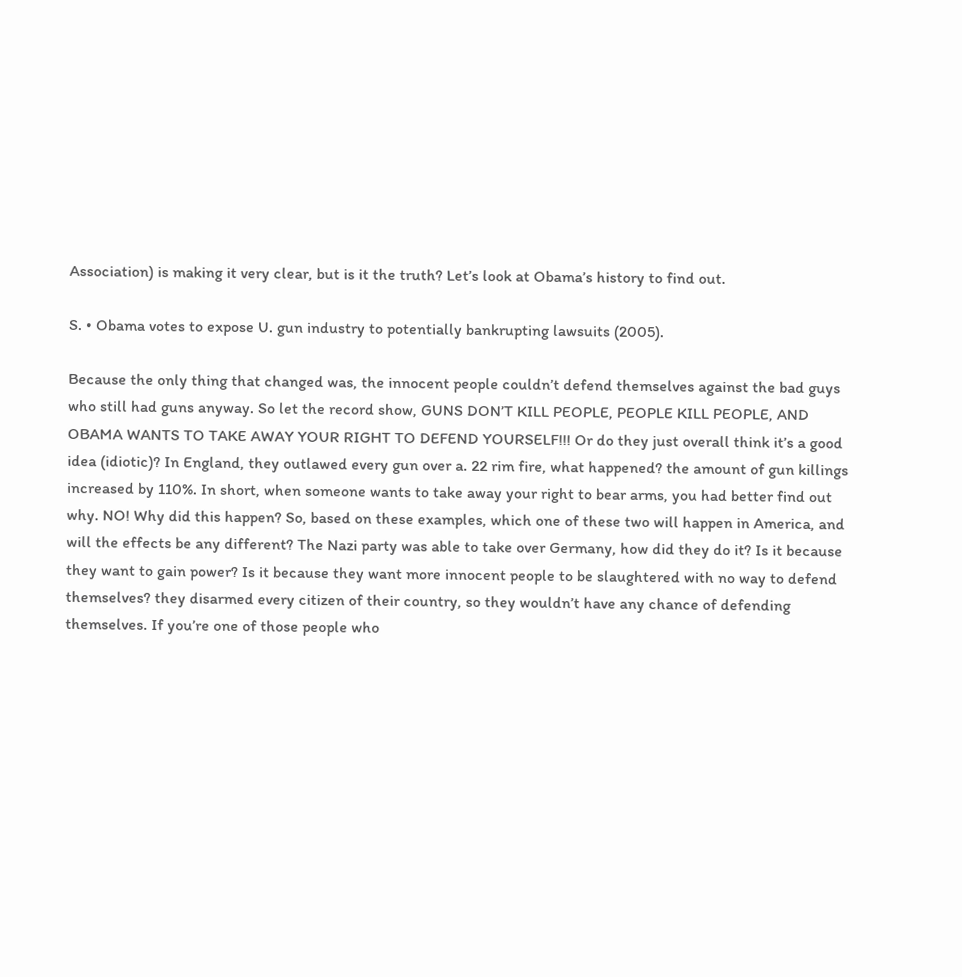Association) is making it very clear, but is it the truth? Let’s look at Obama’s history to find out.

S. • Obama votes to expose U. gun industry to potentially bankrupting lawsuits (2005).

Because the only thing that changed was, the innocent people couldn’t defend themselves against the bad guys who still had guns anyway. So let the record show, GUNS DON’T KILL PEOPLE, PEOPLE KILL PEOPLE, AND OBAMA WANTS TO TAKE AWAY YOUR RIGHT TO DEFEND YOURSELF!!! Or do they just overall think it’s a good idea (idiotic)? In England, they outlawed every gun over a. 22 rim fire, what happened? the amount of gun killings increased by 110%. In short, when someone wants to take away your right to bear arms, you had better find out why. NO! Why did this happen? So, based on these examples, which one of these two will happen in America, and will the effects be any different? The Nazi party was able to take over Germany, how did they do it? Is it because they want to gain power? Is it because they want more innocent people to be slaughtered with no way to defend themselves? they disarmed every citizen of their country, so they wouldn’t have any chance of defending themselves. If you’re one of those people who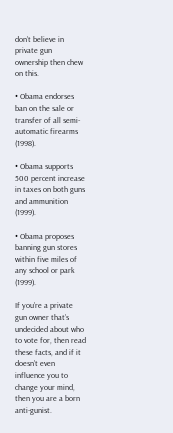don’t believe in private gun ownership then chew on this.

• Obama endorses ban on the sale or transfer of all semi-automatic firearms (1998).

• Obama supports 500 percent increase in taxes on both guns and ammunition (1999).

• Obama proposes banning gun stores within five miles of any school or park (1999).

If you’re a private gun owner that’s undecided about who to vote for, then read these facts, and if it doesn’t even influence you to change your mind, then you are a born anti-gunist.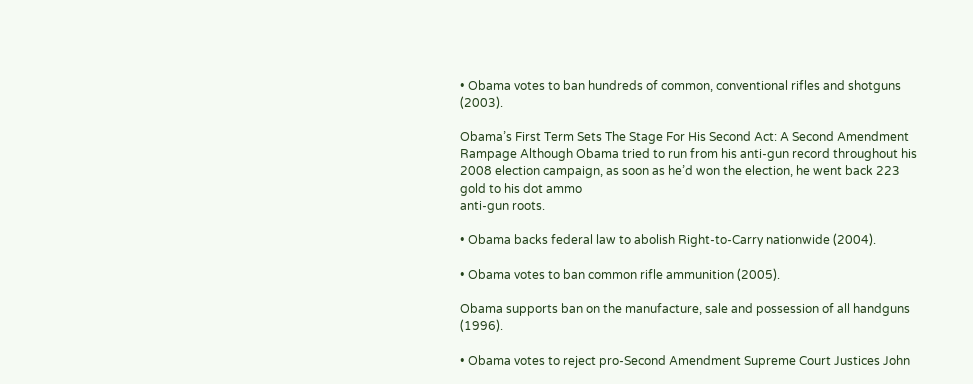• Obama votes to ban hundreds of common, conventional rifles and shotguns (2003).

Obama’s First Term Sets The Stage For His Second Act: A Second Amendment Rampage Although Obama tried to run from his anti-gun record throughout his 2008 election campaign, as soon as he’d won the election, he went back 223 gold to his dot ammo
anti-gun roots.

• Obama backs federal law to abolish Right-to-Carry nationwide (2004).

• Obama votes to ban common rifle ammunition (2005).

Obama supports ban on the manufacture, sale and possession of all handguns (1996).

• Obama votes to reject pro-Second Amendment Supreme Court Justices John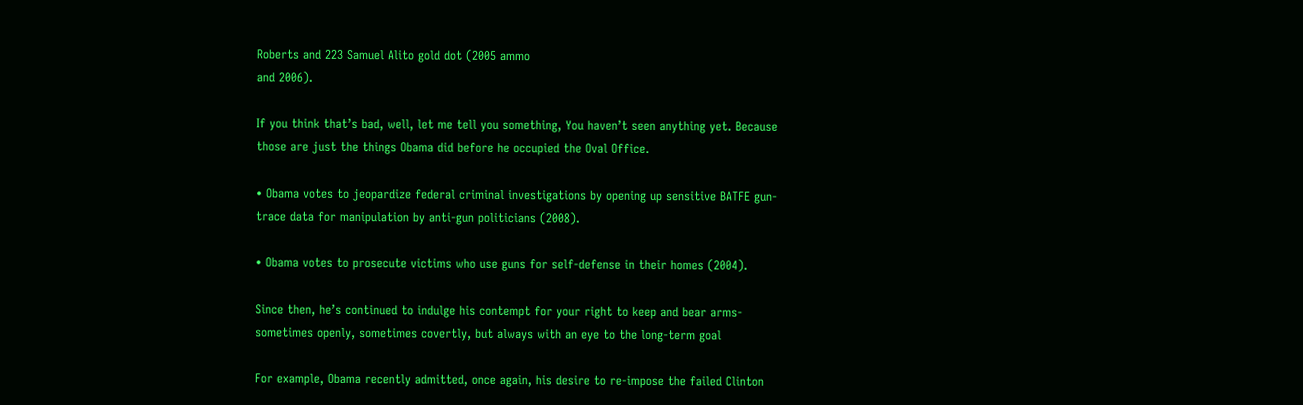Roberts and 223 Samuel Alito gold dot (2005 ammo
and 2006).

If you think that’s bad, well, let me tell you something, You haven’t seen anything yet. Because those are just the things Obama did before he occupied the Oval Office.

• Obama votes to jeopardize federal criminal investigations by opening up sensitive BATFE gun-trace data for manipulation by anti-gun politicians (2008).

• Obama votes to prosecute victims who use guns for self-defense in their homes (2004).

Since then, he’s continued to indulge his contempt for your right to keep and bear arms-sometimes openly, sometimes covertly, but always with an eye to the long-term goal

For example, Obama recently admitted, once again, his desire to re-impose the failed Clinton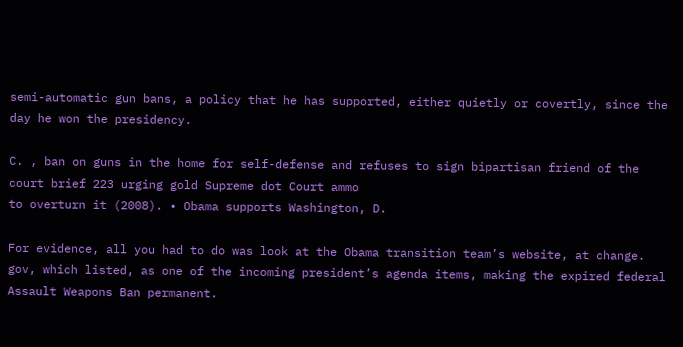semi-automatic gun bans, a policy that he has supported, either quietly or covertly, since the day he won the presidency.

C. , ban on guns in the home for self-defense and refuses to sign bipartisan friend of the court brief 223 urging gold Supreme dot Court ammo
to overturn it (2008). • Obama supports Washington, D.

For evidence, all you had to do was look at the Obama transition team’s website, at change. gov, which listed, as one of the incoming president’s agenda items, making the expired federal Assault Weapons Ban permanent.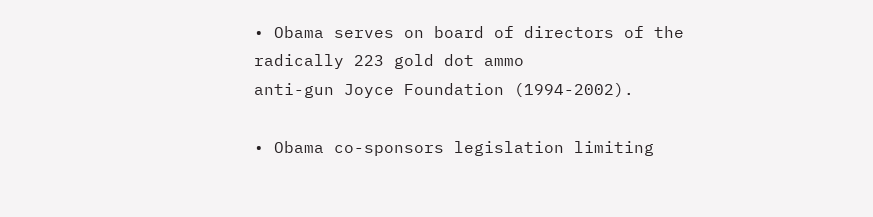• Obama serves on board of directors of the radically 223 gold dot ammo
anti-gun Joyce Foundation (1994-2002).

• Obama co-sponsors legislation limiting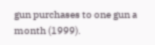gun purchases to one gun a month (1999).